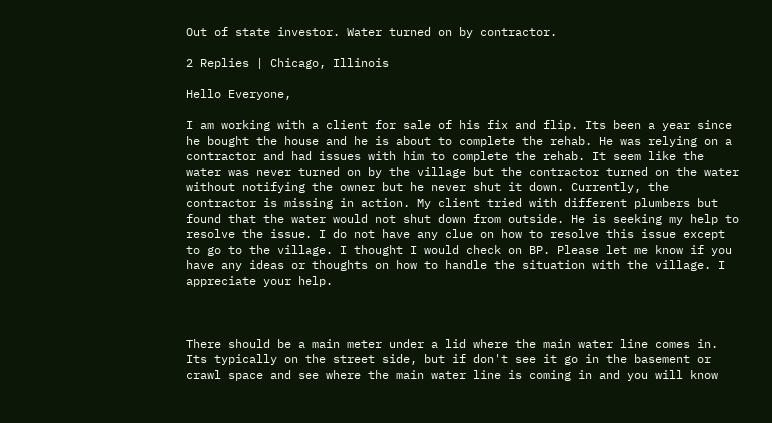Out of state investor. Water turned on by contractor.

2 Replies | Chicago, Illinois

Hello Everyone,

I am working with a client for sale of his fix and flip. Its been a year since he bought the house and he is about to complete the rehab. He was relying on a contractor and had issues with him to complete the rehab. It seem like the water was never turned on by the village but the contractor turned on the water without notifying the owner but he never shut it down. Currently, the contractor is missing in action. My client tried with different plumbers but found that the water would not shut down from outside. He is seeking my help to resolve the issue. I do not have any clue on how to resolve this issue except to go to the village. I thought I would check on BP. Please let me know if you have any ideas or thoughts on how to handle the situation with the village. I appreciate your help.



There should be a main meter under a lid where the main water line comes in. Its typically on the street side, but if don't see it go in the basement or crawl space and see where the main water line is coming in and you will know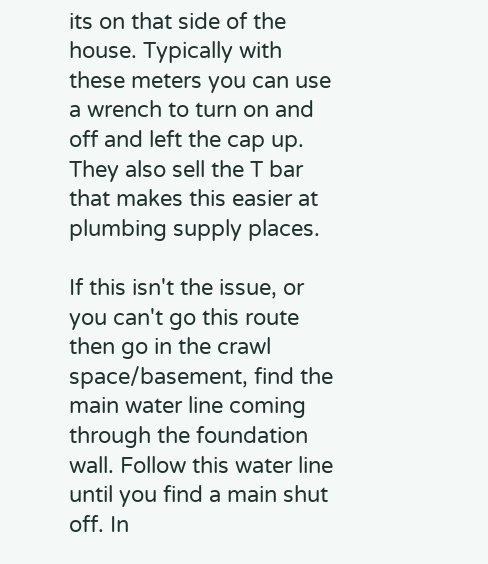its on that side of the house. Typically with these meters you can use a wrench to turn on and off and left the cap up. They also sell the T bar that makes this easier at plumbing supply places.

If this isn't the issue, or you can't go this route then go in the crawl space/basement, find the main water line coming through the foundation wall. Follow this water line until you find a main shut off. In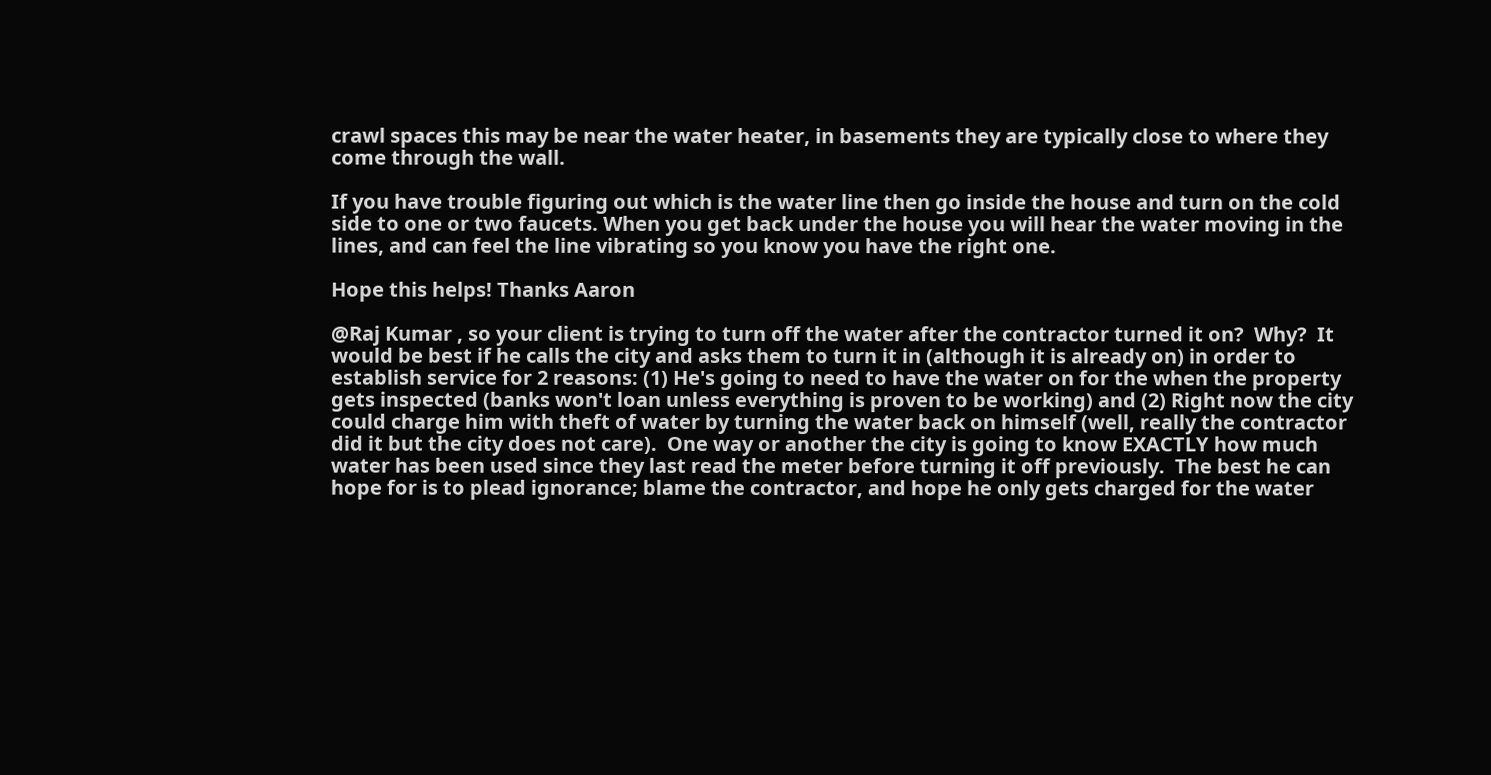crawl spaces this may be near the water heater, in basements they are typically close to where they come through the wall.

If you have trouble figuring out which is the water line then go inside the house and turn on the cold side to one or two faucets. When you get back under the house you will hear the water moving in the lines, and can feel the line vibrating so you know you have the right one.

Hope this helps! Thanks Aaron

@Raj Kumar , so your client is trying to turn off the water after the contractor turned it on?  Why?  It would be best if he calls the city and asks them to turn it in (although it is already on) in order to establish service for 2 reasons: (1) He's going to need to have the water on for the when the property gets inspected (banks won't loan unless everything is proven to be working) and (2) Right now the city could charge him with theft of water by turning the water back on himself (well, really the contractor did it but the city does not care).  One way or another the city is going to know EXACTLY how much water has been used since they last read the meter before turning it off previously.  The best he can hope for is to plead ignorance; blame the contractor, and hope he only gets charged for the water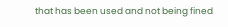that has been used and not being fined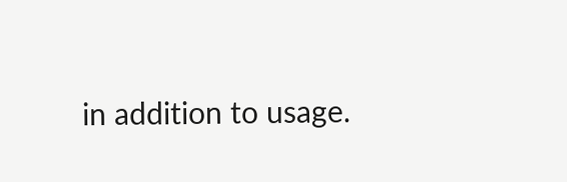in addition to usage.